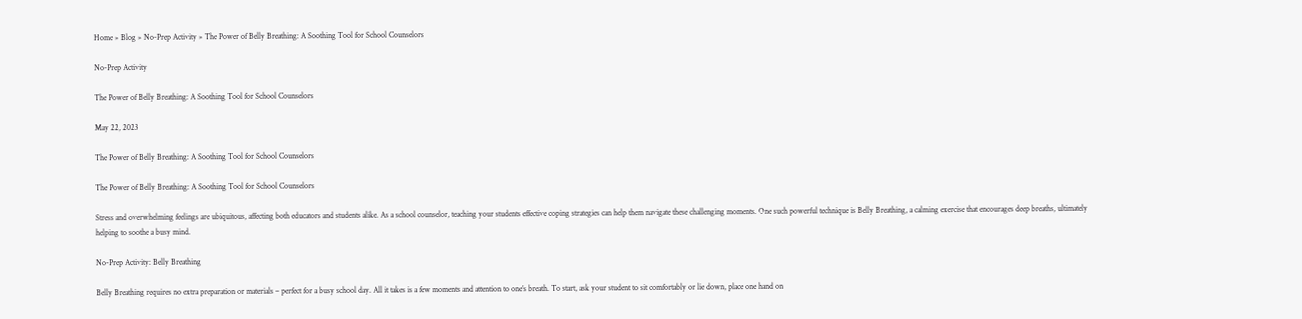Home » Blog » No-Prep Activity » The Power of Belly Breathing: A Soothing Tool for School Counselors

No-Prep Activity

The Power of Belly Breathing: A Soothing Tool for School Counselors

May 22, 2023

The Power of Belly Breathing: A Soothing Tool for School Counselors

The Power of Belly Breathing: A Soothing Tool for School Counselors

Stress and overwhelming feelings are ubiquitous, affecting both educators and students alike. As a school counselor, teaching your students effective coping strategies can help them navigate these challenging moments. One such powerful technique is Belly Breathing, a calming exercise that encourages deep breaths, ultimately helping to soothe a busy mind.

No-Prep Activity: Belly Breathing

Belly Breathing requires no extra preparation or materials – perfect for a busy school day. All it takes is a few moments and attention to one’s breath. To start, ask your student to sit comfortably or lie down, place one hand on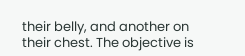their belly, and another on their chest. The objective is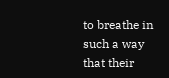to breathe in such a way that their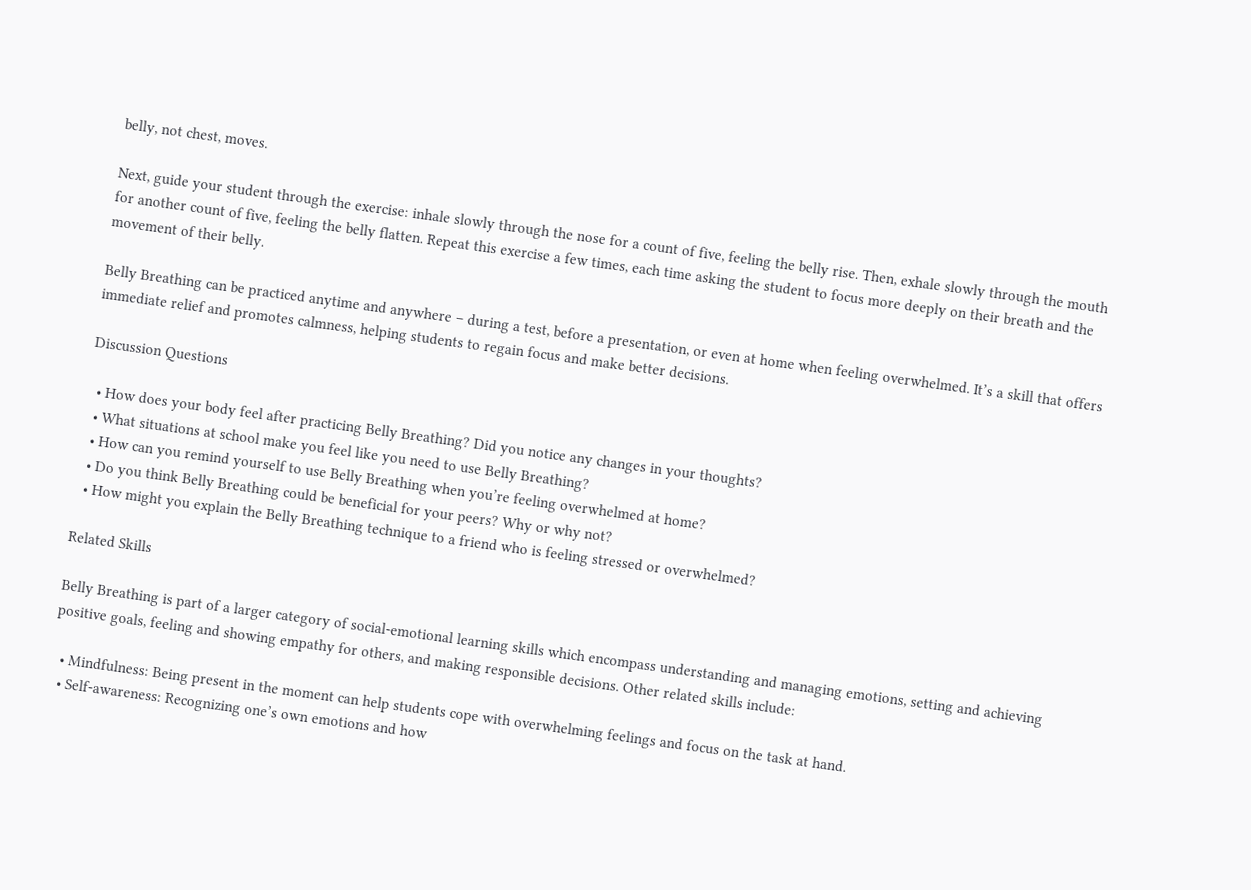belly, not chest, moves.

Next, guide your student through the exercise: inhale slowly through the nose for a count of five, feeling the belly rise. Then, exhale slowly through the mouth for another count of five, feeling the belly flatten. Repeat this exercise a few times, each time asking the student to focus more deeply on their breath and the movement of their belly.

Belly Breathing can be practiced anytime and anywhere – during a test, before a presentation, or even at home when feeling overwhelmed. It’s a skill that offers immediate relief and promotes calmness, helping students to regain focus and make better decisions.

Discussion Questions

  • How does your body feel after practicing Belly Breathing? Did you notice any changes in your thoughts?
  • What situations at school make you feel like you need to use Belly Breathing?
  • How can you remind yourself to use Belly Breathing when you’re feeling overwhelmed at home?
  • Do you think Belly Breathing could be beneficial for your peers? Why or why not?
  • How might you explain the Belly Breathing technique to a friend who is feeling stressed or overwhelmed?

Related Skills

Belly Breathing is part of a larger category of social-emotional learning skills which encompass understanding and managing emotions, setting and achieving positive goals, feeling and showing empathy for others, and making responsible decisions. Other related skills include:

  • Mindfulness: Being present in the moment can help students cope with overwhelming feelings and focus on the task at hand.
  • Self-awareness: Recognizing one’s own emotions and how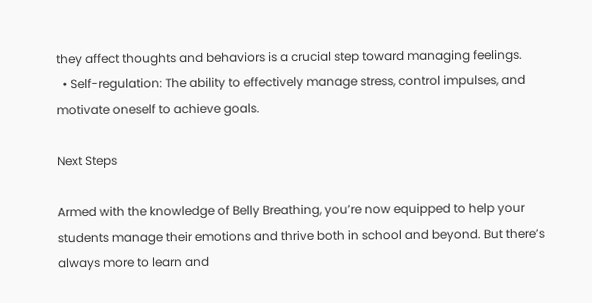they affect thoughts and behaviors is a crucial step toward managing feelings.
  • Self-regulation: The ability to effectively manage stress, control impulses, and motivate oneself to achieve goals.

Next Steps

Armed with the knowledge of Belly Breathing, you’re now equipped to help your students manage their emotions and thrive both in school and beyond. But there’s always more to learn and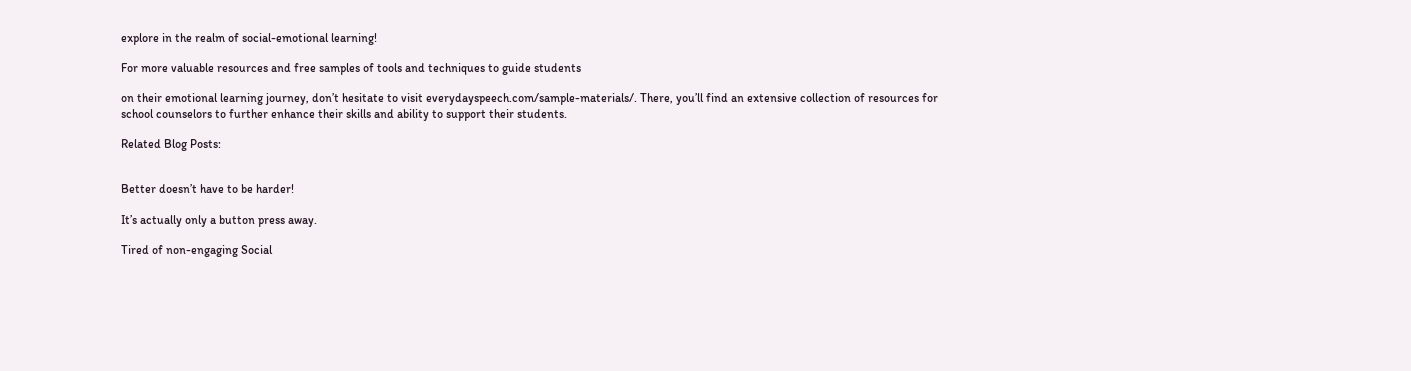explore in the realm of social-emotional learning!

For more valuable resources and free samples of tools and techniques to guide students

on their emotional learning journey, don’t hesitate to visit everydayspeech.com/sample-materials/. There, you’ll find an extensive collection of resources for school counselors to further enhance their skills and ability to support their students.

Related Blog Posts:


Better doesn’t have to be harder!

It’s actually only a button press away.

Tired of non-engaging Social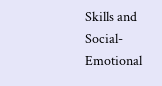Skills and Social-Emotional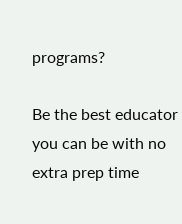programs?

Be the best educator you can be with no extra prep time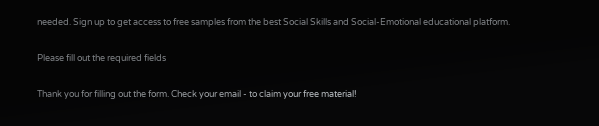needed. Sign up to get access to free samples from the best Social Skills and Social-Emotional educational platform.

Please fill out the required fields

Thank you for filling out the form. Check your email - to claim your free material!